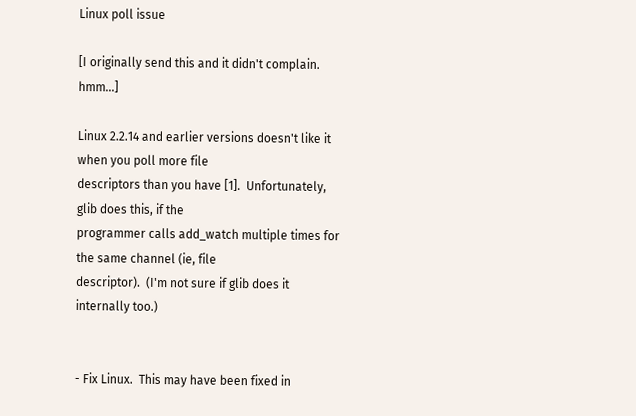Linux poll issue

[I originally send this and it didn't complain.  hmm...]

Linux 2.2.14 and earlier versions doesn't like it when you poll more file
descriptors than you have [1].  Unfortunately, glib does this, if the
programmer calls add_watch multiple times for the same channel (ie, file
descriptor).  (I'm not sure if glib does it internally too.)


- Fix Linux.  This may have been fixed in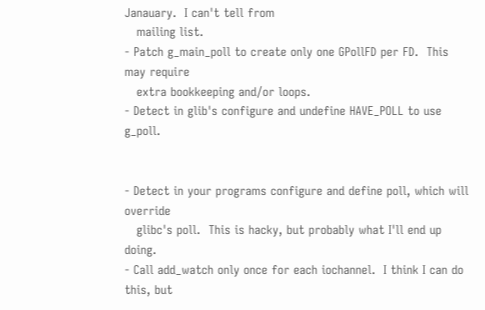Janauary.  I can't tell from
   mailing list.
- Patch g_main_poll to create only one GPollFD per FD.  This may require
   extra bookkeeping and/or loops.
- Detect in glib's configure and undefine HAVE_POLL to use g_poll.


- Detect in your programs configure and define poll, which will override
   glibc's poll.  This is hacky, but probably what I'll end up doing.
- Call add_watch only once for each iochannel.  I think I can do this, but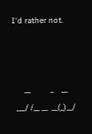I'd rather not.



      __          _    __
  ___/ /__ __  __(_)__/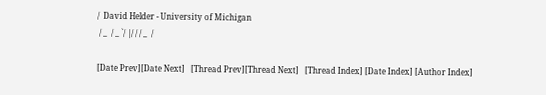/  David Helder - University of Michigan
 / _  / _ `/ |/ / / _  /

[Date Prev][Date Next]   [Thread Prev][Thread Next]   [Thread Index] [Date Index] [Author Index]